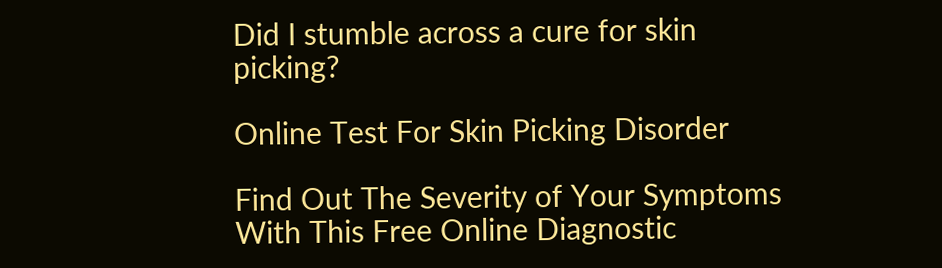Did I stumble across a cure for skin picking?

Online Test For Skin Picking Disorder

Find Out The Severity of Your Symptoms With This Free Online Diagnostic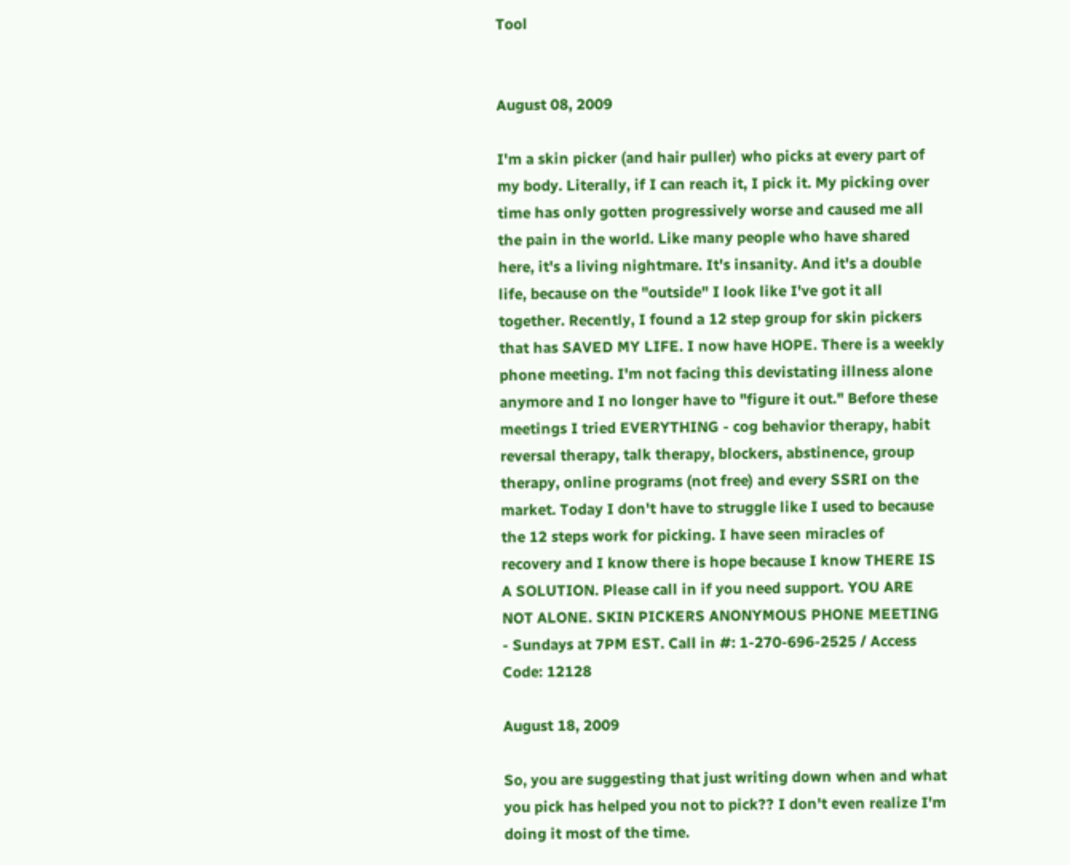Tool


August 08, 2009

I'm a skin picker (and hair puller) who picks at every part of my body. Literally, if I can reach it, I pick it. My picking over time has only gotten progressively worse and caused me all the pain in the world. Like many people who have shared here, it's a living nightmare. It's insanity. And it's a double life, because on the "outside" I look like I've got it all together. Recently, I found a 12 step group for skin pickers that has SAVED MY LIFE. I now have HOPE. There is a weekly phone meeting. I'm not facing this devistating illness alone anymore and I no longer have to "figure it out." Before these meetings I tried EVERYTHING - cog behavior therapy, habit reversal therapy, talk therapy, blockers, abstinence, group therapy, online programs (not free) and every SSRI on the market. Today I don't have to struggle like I used to because the 12 steps work for picking. I have seen miracles of recovery and I know there is hope because I know THERE IS A SOLUTION. Please call in if you need support. YOU ARE NOT ALONE. SKIN PICKERS ANONYMOUS PHONE MEETING - Sundays at 7PM EST. Call in #: 1-270-696-2525 / Access Code: 12128

August 18, 2009

So, you are suggesting that just writing down when and what you pick has helped you not to pick?? I don't even realize I'm doing it most of the time.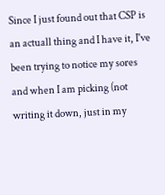Since I just found out that CSP is an actuall thing and I have it, I've been trying to notice my sores and when I am picking (not writing it down, just in my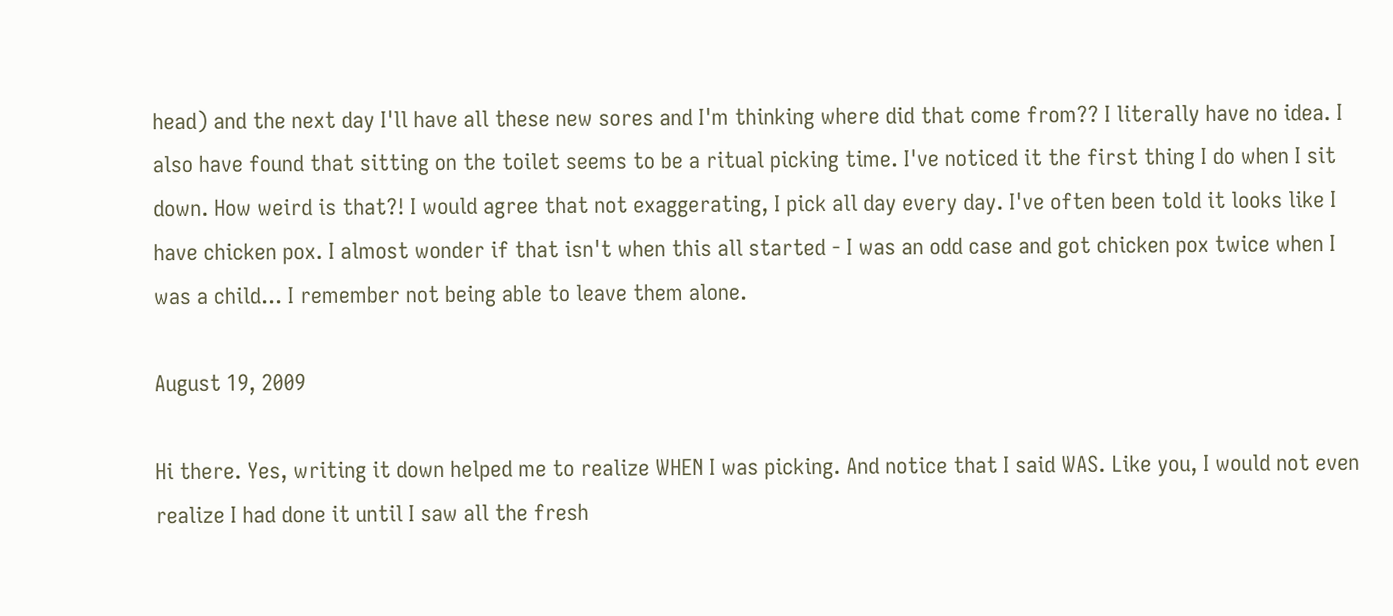head) and the next day I'll have all these new sores and I'm thinking where did that come from?? I literally have no idea. I also have found that sitting on the toilet seems to be a ritual picking time. I've noticed it the first thing I do when I sit down. How weird is that?! I would agree that not exaggerating, I pick all day every day. I've often been told it looks like I have chicken pox. I almost wonder if that isn't when this all started - I was an odd case and got chicken pox twice when I was a child... I remember not being able to leave them alone.

August 19, 2009

Hi there. Yes, writing it down helped me to realize WHEN I was picking. And notice that I said WAS. Like you, I would not even realize I had done it until I saw all the fresh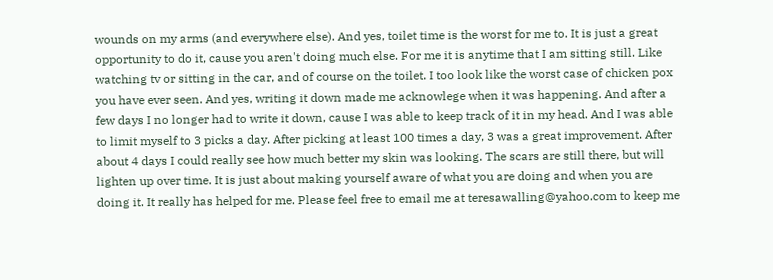wounds on my arms (and everywhere else). And yes, toilet time is the worst for me to. It is just a great opportunity to do it, cause you aren't doing much else. For me it is anytime that I am sitting still. Like watching tv or sitting in the car, and of course on the toilet. I too look like the worst case of chicken pox you have ever seen. And yes, writing it down made me acknowlege when it was happening. And after a few days I no longer had to write it down, cause I was able to keep track of it in my head. And I was able to limit myself to 3 picks a day. After picking at least 100 times a day, 3 was a great improvement. After about 4 days I could really see how much better my skin was looking. The scars are still there, but will lighten up over time. It is just about making yourself aware of what you are doing and when you are doing it. It really has helped for me. Please feel free to email me at teresawalling@yahoo.com to keep me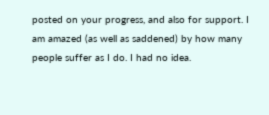posted on your progress, and also for support. I am amazed (as well as saddened) by how many people suffer as I do. I had no idea.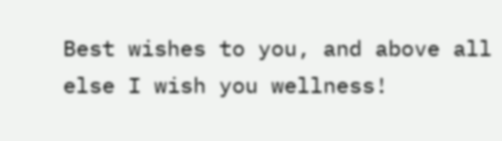Best wishes to you, and above all else I wish you wellness!